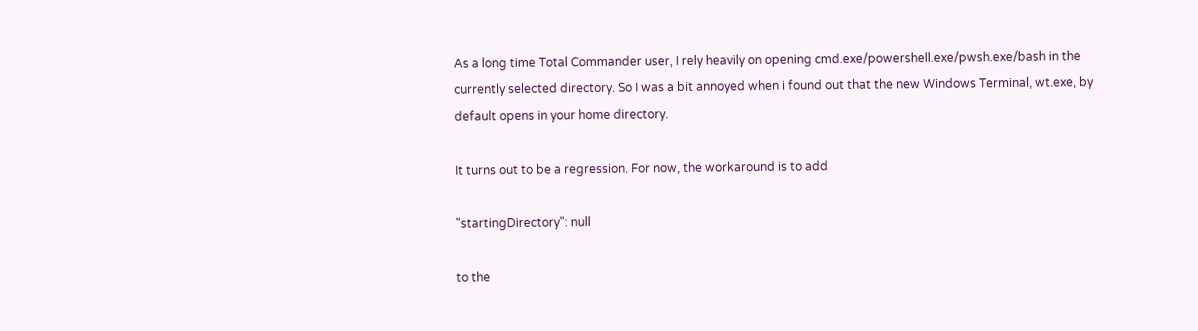As a long time Total Commander user, I rely heavily on opening cmd.exe/powershell.exe/pwsh.exe/bash in the currently selected directory. So I was a bit annoyed when i found out that the new Windows Terminal, wt.exe, by default opens in your home directory.

It turns out to be a regression. For now, the workaround is to add

"startingDirectory": null

to the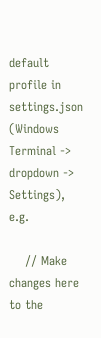default profile in settings.json (Windows Terminal -> dropdown -> Settings), e.g.

    // Make changes here to the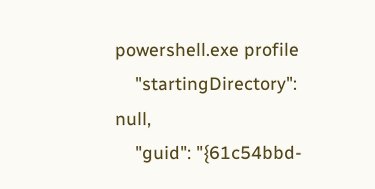powershell.exe profile
    "startingDirectory": null,
    "guid": "{61c54bbd-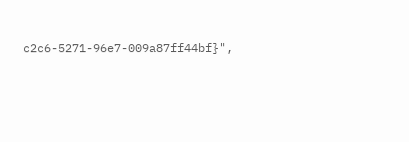c2c6-5271-96e7-009a87ff44bf}",